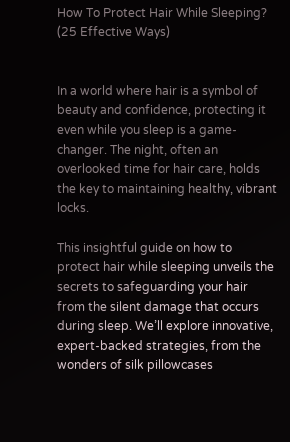How To Protect Hair While Sleeping? (25 Effective Ways)


In a world where hair is a symbol of beauty and confidence, protecting it even while you sleep is a game-changer. The night, often an overlooked time for hair care, holds the key to maintaining healthy, vibrant locks.

This insightful guide on how to protect hair while sleeping unveils the secrets to safeguarding your hair from the silent damage that occurs during sleep. We’ll explore innovative, expert-backed strategies, from the wonders of silk pillowcases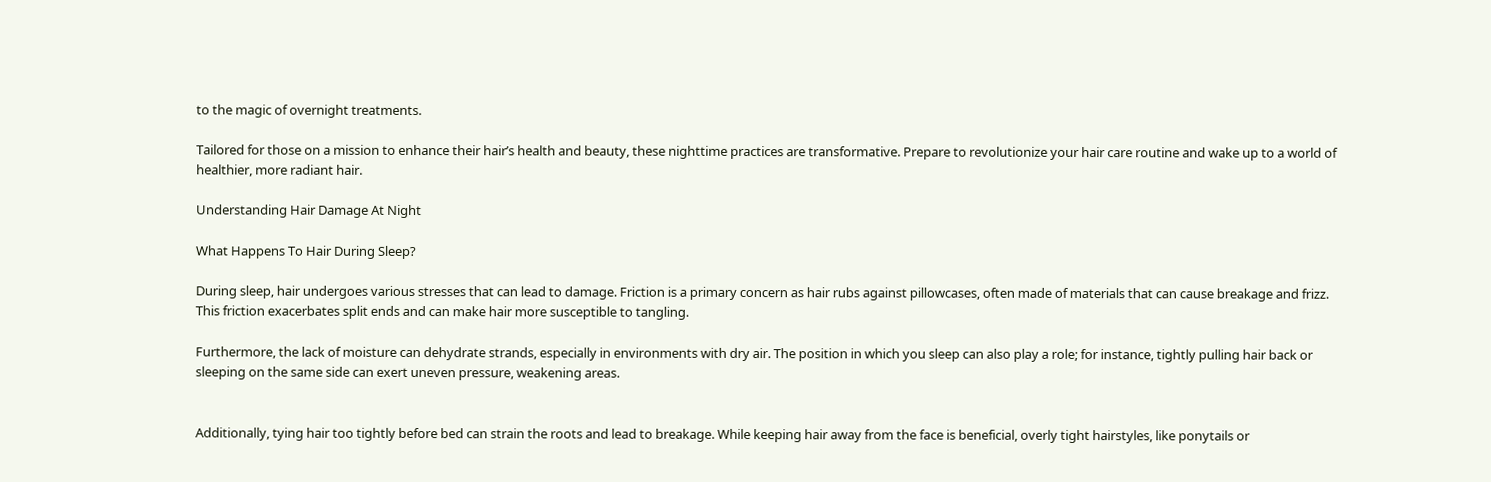to the magic of overnight treatments.

Tailored for those on a mission to enhance their hair’s health and beauty, these nighttime practices are transformative. Prepare to revolutionize your hair care routine and wake up to a world of healthier, more radiant hair.

Understanding Hair Damage At Night

What Happens To Hair During Sleep?

During sleep, hair undergoes various stresses that can lead to damage. Friction is a primary concern as hair rubs against pillowcases, often made of materials that can cause breakage and frizz. This friction exacerbates split ends and can make hair more susceptible to tangling.

Furthermore, the lack of moisture can dehydrate strands, especially in environments with dry air. The position in which you sleep can also play a role; for instance, tightly pulling hair back or sleeping on the same side can exert uneven pressure, weakening areas.


Additionally, tying hair too tightly before bed can strain the roots and lead to breakage. While keeping hair away from the face is beneficial, overly tight hairstyles, like ponytails or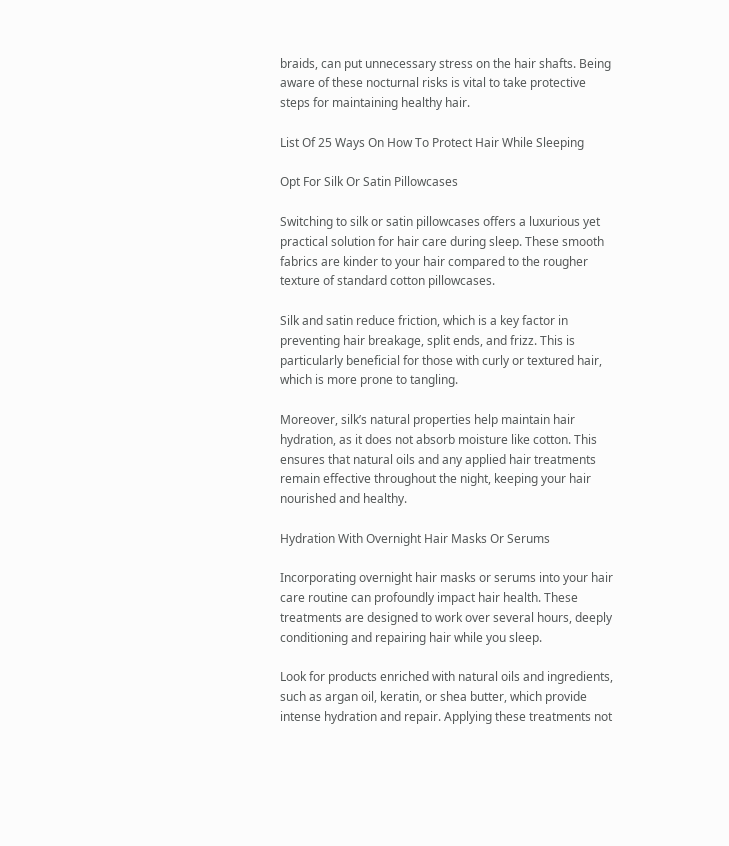braids, can put unnecessary stress on the hair shafts. Being aware of these nocturnal risks is vital to take protective steps for maintaining healthy hair.

List Of 25 Ways On How To Protect Hair While Sleeping

Opt For Silk Or Satin Pillowcases

Switching to silk or satin pillowcases offers a luxurious yet practical solution for hair care during sleep. These smooth fabrics are kinder to your hair compared to the rougher texture of standard cotton pillowcases.

Silk and satin reduce friction, which is a key factor in preventing hair breakage, split ends, and frizz. This is particularly beneficial for those with curly or textured hair, which is more prone to tangling.

Moreover, silk’s natural properties help maintain hair hydration, as it does not absorb moisture like cotton. This ensures that natural oils and any applied hair treatments remain effective throughout the night, keeping your hair nourished and healthy.

Hydration With Overnight Hair Masks Or Serums

Incorporating overnight hair masks or serums into your hair care routine can profoundly impact hair health. These treatments are designed to work over several hours, deeply conditioning and repairing hair while you sleep.

Look for products enriched with natural oils and ingredients, such as argan oil, keratin, or shea butter, which provide intense hydration and repair. Applying these treatments not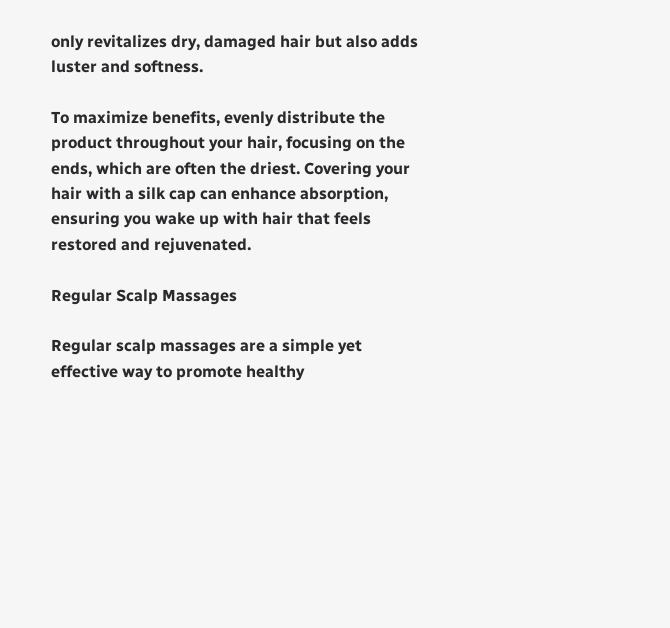only revitalizes dry, damaged hair but also adds luster and softness.

To maximize benefits, evenly distribute the product throughout your hair, focusing on the ends, which are often the driest. Covering your hair with a silk cap can enhance absorption, ensuring you wake up with hair that feels restored and rejuvenated.

Regular Scalp Massages

Regular scalp massages are a simple yet effective way to promote healthy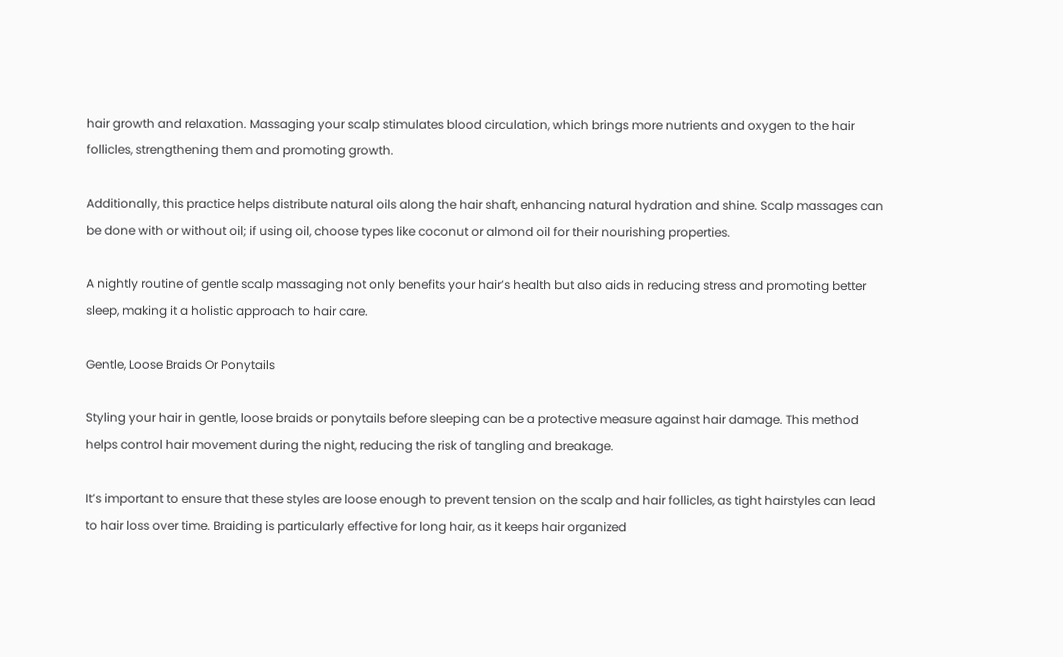hair growth and relaxation. Massaging your scalp stimulates blood circulation, which brings more nutrients and oxygen to the hair follicles, strengthening them and promoting growth.

Additionally, this practice helps distribute natural oils along the hair shaft, enhancing natural hydration and shine. Scalp massages can be done with or without oil; if using oil, choose types like coconut or almond oil for their nourishing properties.

A nightly routine of gentle scalp massaging not only benefits your hair’s health but also aids in reducing stress and promoting better sleep, making it a holistic approach to hair care.

Gentle, Loose Braids Or Ponytails

Styling your hair in gentle, loose braids or ponytails before sleeping can be a protective measure against hair damage. This method helps control hair movement during the night, reducing the risk of tangling and breakage.

It’s important to ensure that these styles are loose enough to prevent tension on the scalp and hair follicles, as tight hairstyles can lead to hair loss over time. Braiding is particularly effective for long hair, as it keeps hair organized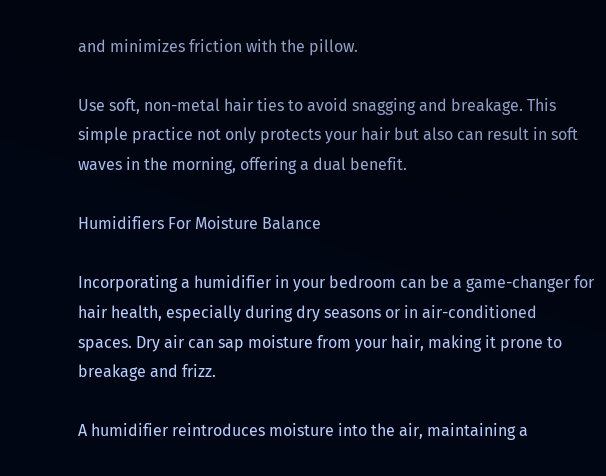and minimizes friction with the pillow.

Use soft, non-metal hair ties to avoid snagging and breakage. This simple practice not only protects your hair but also can result in soft waves in the morning, offering a dual benefit.

Humidifiers For Moisture Balance

Incorporating a humidifier in your bedroom can be a game-changer for hair health, especially during dry seasons or in air-conditioned spaces. Dry air can sap moisture from your hair, making it prone to breakage and frizz.

A humidifier reintroduces moisture into the air, maintaining a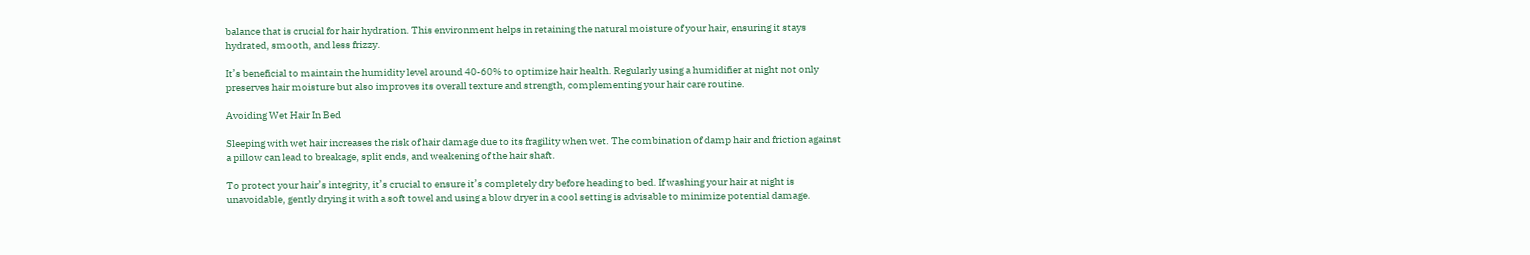balance that is crucial for hair hydration. This environment helps in retaining the natural moisture of your hair, ensuring it stays hydrated, smooth, and less frizzy.

It’s beneficial to maintain the humidity level around 40-60% to optimize hair health. Regularly using a humidifier at night not only preserves hair moisture but also improves its overall texture and strength, complementing your hair care routine.

Avoiding Wet Hair In Bed

Sleeping with wet hair increases the risk of hair damage due to its fragility when wet. The combination of damp hair and friction against a pillow can lead to breakage, split ends, and weakening of the hair shaft.

To protect your hair’s integrity, it’s crucial to ensure it’s completely dry before heading to bed. If washing your hair at night is unavoidable, gently drying it with a soft towel and using a blow dryer in a cool setting is advisable to minimize potential damage.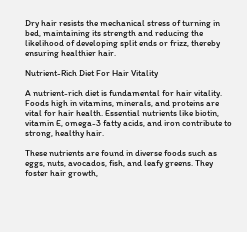Dry hair resists the mechanical stress of turning in bed, maintaining its strength and reducing the likelihood of developing split ends or frizz, thereby ensuring healthier hair.

Nutrient-Rich Diet For Hair Vitality

A nutrient-rich diet is fundamental for hair vitality. Foods high in vitamins, minerals, and proteins are vital for hair health. Essential nutrients like biotin, vitamin E, omega-3 fatty acids, and iron contribute to strong, healthy hair.

These nutrients are found in diverse foods such as eggs, nuts, avocados, fish, and leafy greens. They foster hair growth,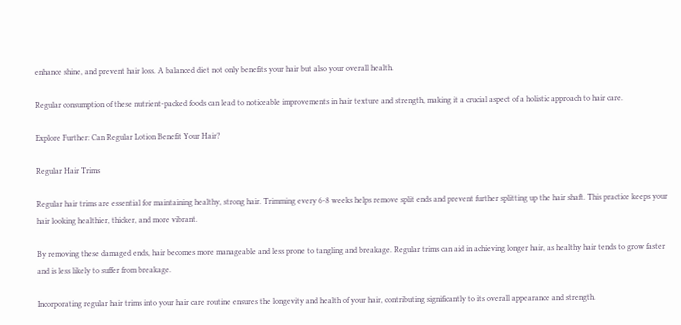enhance shine, and prevent hair loss. A balanced diet not only benefits your hair but also your overall health.

Regular consumption of these nutrient-packed foods can lead to noticeable improvements in hair texture and strength, making it a crucial aspect of a holistic approach to hair care.

Explore Further: Can Regular Lotion Benefit Your Hair?

Regular Hair Trims

Regular hair trims are essential for maintaining healthy, strong hair. Trimming every 6-8 weeks helps remove split ends and prevent further splitting up the hair shaft. This practice keeps your hair looking healthier, thicker, and more vibrant.

By removing these damaged ends, hair becomes more manageable and less prone to tangling and breakage. Regular trims can aid in achieving longer hair, as healthy hair tends to grow faster and is less likely to suffer from breakage.

Incorporating regular hair trims into your hair care routine ensures the longevity and health of your hair, contributing significantly to its overall appearance and strength.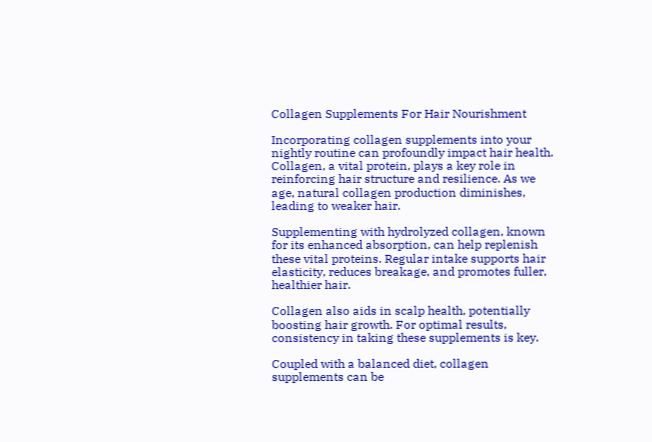Collagen Supplements For Hair Nourishment

Incorporating collagen supplements into your nightly routine can profoundly impact hair health. Collagen, a vital protein, plays a key role in reinforcing hair structure and resilience. As we age, natural collagen production diminishes, leading to weaker hair.

Supplementing with hydrolyzed collagen, known for its enhanced absorption, can help replenish these vital proteins. Regular intake supports hair elasticity, reduces breakage, and promotes fuller, healthier hair.

Collagen also aids in scalp health, potentially boosting hair growth. For optimal results, consistency in taking these supplements is key.

Coupled with a balanced diet, collagen supplements can be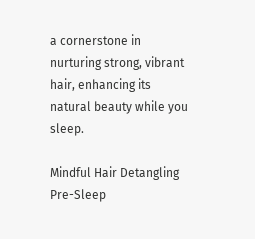a cornerstone in nurturing strong, vibrant hair, enhancing its natural beauty while you sleep.

Mindful Hair Detangling Pre-Sleep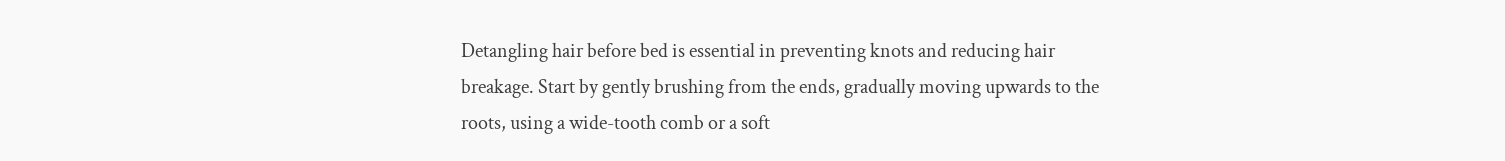Detangling hair before bed is essential in preventing knots and reducing hair breakage. Start by gently brushing from the ends, gradually moving upwards to the roots, using a wide-tooth comb or a soft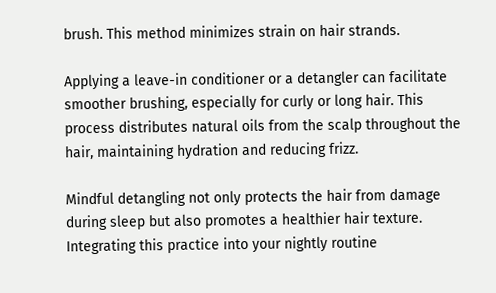brush. This method minimizes strain on hair strands.

Applying a leave-in conditioner or a detangler can facilitate smoother brushing, especially for curly or long hair. This process distributes natural oils from the scalp throughout the hair, maintaining hydration and reducing frizz.

Mindful detangling not only protects the hair from damage during sleep but also promotes a healthier hair texture. Integrating this practice into your nightly routine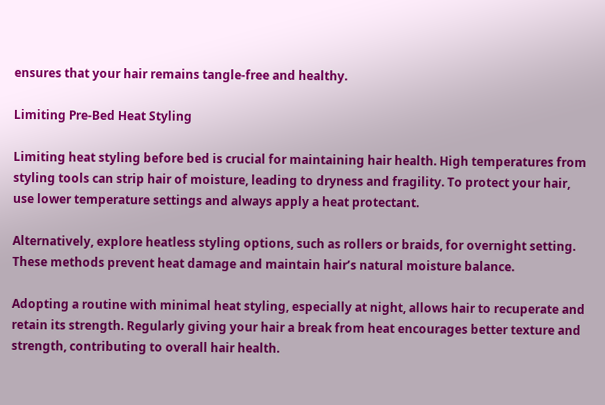ensures that your hair remains tangle-free and healthy.

Limiting Pre-Bed Heat Styling

Limiting heat styling before bed is crucial for maintaining hair health. High temperatures from styling tools can strip hair of moisture, leading to dryness and fragility. To protect your hair, use lower temperature settings and always apply a heat protectant.

Alternatively, explore heatless styling options, such as rollers or braids, for overnight setting. These methods prevent heat damage and maintain hair’s natural moisture balance.

Adopting a routine with minimal heat styling, especially at night, allows hair to recuperate and retain its strength. Regularly giving your hair a break from heat encourages better texture and strength, contributing to overall hair health.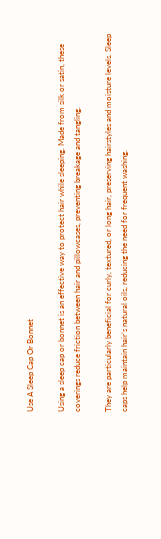Use A Sleep Cap Or Bonnet

Using a sleep cap or bonnet is an effective way to protect hair while sleeping. Made from silk or satin, these coverings reduce friction between hair and pillowcases, preventing breakage and tangling.

They are particularly beneficial for curly, textured, or long hair, preserving hairstyles and moisture levels. Sleep caps help maintain hair’s natural oils, reducing the need for frequent washing.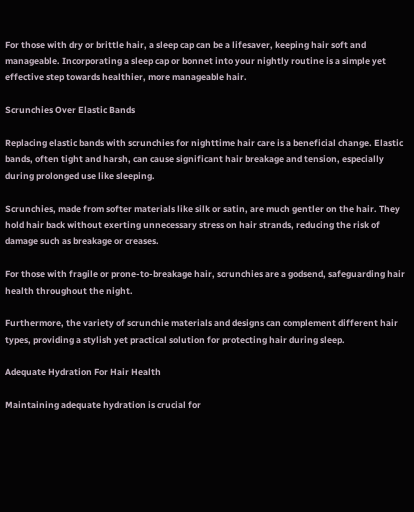For those with dry or brittle hair, a sleep cap can be a lifesaver, keeping hair soft and manageable. Incorporating a sleep cap or bonnet into your nightly routine is a simple yet effective step towards healthier, more manageable hair.

Scrunchies Over Elastic Bands

Replacing elastic bands with scrunchies for nighttime hair care is a beneficial change. Elastic bands, often tight and harsh, can cause significant hair breakage and tension, especially during prolonged use like sleeping.

Scrunchies, made from softer materials like silk or satin, are much gentler on the hair. They hold hair back without exerting unnecessary stress on hair strands, reducing the risk of damage such as breakage or creases.

For those with fragile or prone-to-breakage hair, scrunchies are a godsend, safeguarding hair health throughout the night.

Furthermore, the variety of scrunchie materials and designs can complement different hair types, providing a stylish yet practical solution for protecting hair during sleep.

Adequate Hydration For Hair Health

Maintaining adequate hydration is crucial for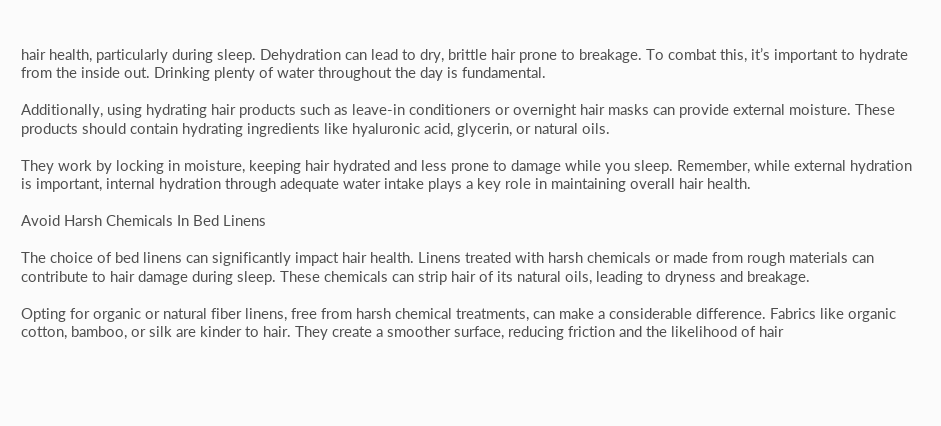hair health, particularly during sleep. Dehydration can lead to dry, brittle hair prone to breakage. To combat this, it’s important to hydrate from the inside out. Drinking plenty of water throughout the day is fundamental.

Additionally, using hydrating hair products such as leave-in conditioners or overnight hair masks can provide external moisture. These products should contain hydrating ingredients like hyaluronic acid, glycerin, or natural oils.

They work by locking in moisture, keeping hair hydrated and less prone to damage while you sleep. Remember, while external hydration is important, internal hydration through adequate water intake plays a key role in maintaining overall hair health.

Avoid Harsh Chemicals In Bed Linens

The choice of bed linens can significantly impact hair health. Linens treated with harsh chemicals or made from rough materials can contribute to hair damage during sleep. These chemicals can strip hair of its natural oils, leading to dryness and breakage.

Opting for organic or natural fiber linens, free from harsh chemical treatments, can make a considerable difference. Fabrics like organic cotton, bamboo, or silk are kinder to hair. They create a smoother surface, reducing friction and the likelihood of hair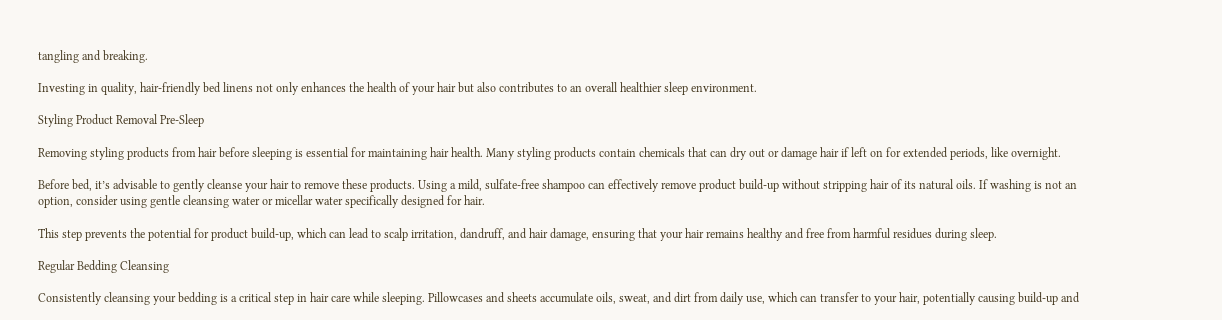tangling and breaking.

Investing in quality, hair-friendly bed linens not only enhances the health of your hair but also contributes to an overall healthier sleep environment.

Styling Product Removal Pre-Sleep

Removing styling products from hair before sleeping is essential for maintaining hair health. Many styling products contain chemicals that can dry out or damage hair if left on for extended periods, like overnight.

Before bed, it’s advisable to gently cleanse your hair to remove these products. Using a mild, sulfate-free shampoo can effectively remove product build-up without stripping hair of its natural oils. If washing is not an option, consider using gentle cleansing water or micellar water specifically designed for hair.

This step prevents the potential for product build-up, which can lead to scalp irritation, dandruff, and hair damage, ensuring that your hair remains healthy and free from harmful residues during sleep.

Regular Bedding Cleansing

Consistently cleansing your bedding is a critical step in hair care while sleeping. Pillowcases and sheets accumulate oils, sweat, and dirt from daily use, which can transfer to your hair, potentially causing build-up and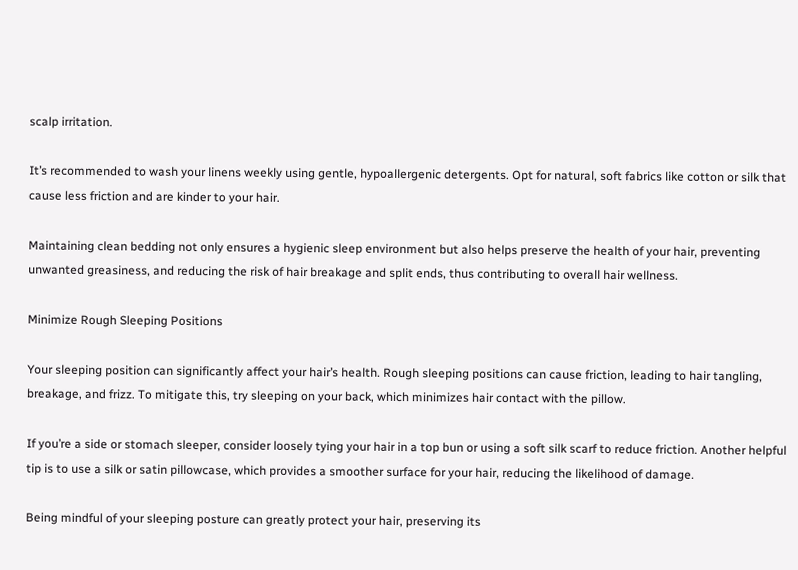scalp irritation.

It’s recommended to wash your linens weekly using gentle, hypoallergenic detergents. Opt for natural, soft fabrics like cotton or silk that cause less friction and are kinder to your hair.

Maintaining clean bedding not only ensures a hygienic sleep environment but also helps preserve the health of your hair, preventing unwanted greasiness, and reducing the risk of hair breakage and split ends, thus contributing to overall hair wellness.

Minimize Rough Sleeping Positions

Your sleeping position can significantly affect your hair’s health. Rough sleeping positions can cause friction, leading to hair tangling, breakage, and frizz. To mitigate this, try sleeping on your back, which minimizes hair contact with the pillow.

If you’re a side or stomach sleeper, consider loosely tying your hair in a top bun or using a soft silk scarf to reduce friction. Another helpful tip is to use a silk or satin pillowcase, which provides a smoother surface for your hair, reducing the likelihood of damage.

Being mindful of your sleeping posture can greatly protect your hair, preserving its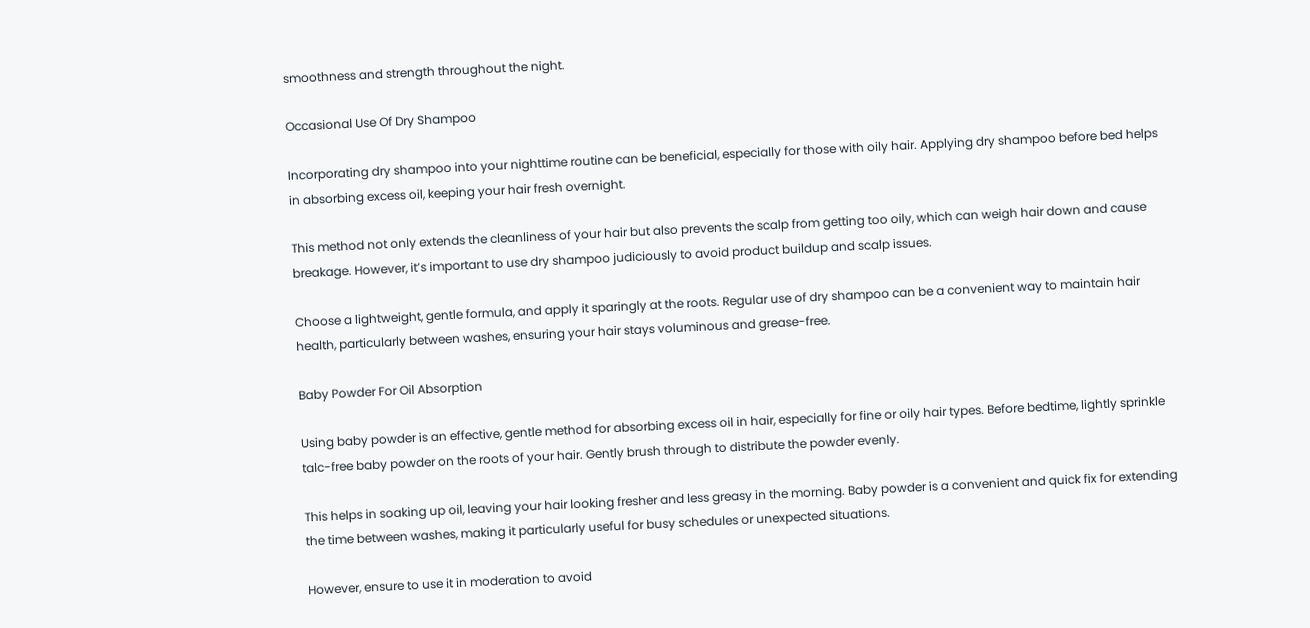smoothness and strength throughout the night.

Occasional Use Of Dry Shampoo

Incorporating dry shampoo into your nighttime routine can be beneficial, especially for those with oily hair. Applying dry shampoo before bed helps in absorbing excess oil, keeping your hair fresh overnight.

This method not only extends the cleanliness of your hair but also prevents the scalp from getting too oily, which can weigh hair down and cause breakage. However, it’s important to use dry shampoo judiciously to avoid product buildup and scalp issues.

Choose a lightweight, gentle formula, and apply it sparingly at the roots. Regular use of dry shampoo can be a convenient way to maintain hair health, particularly between washes, ensuring your hair stays voluminous and grease-free.

Baby Powder For Oil Absorption

Using baby powder is an effective, gentle method for absorbing excess oil in hair, especially for fine or oily hair types. Before bedtime, lightly sprinkle talc-free baby powder on the roots of your hair. Gently brush through to distribute the powder evenly.

This helps in soaking up oil, leaving your hair looking fresher and less greasy in the morning. Baby powder is a convenient and quick fix for extending the time between washes, making it particularly useful for busy schedules or unexpected situations.

However, ensure to use it in moderation to avoid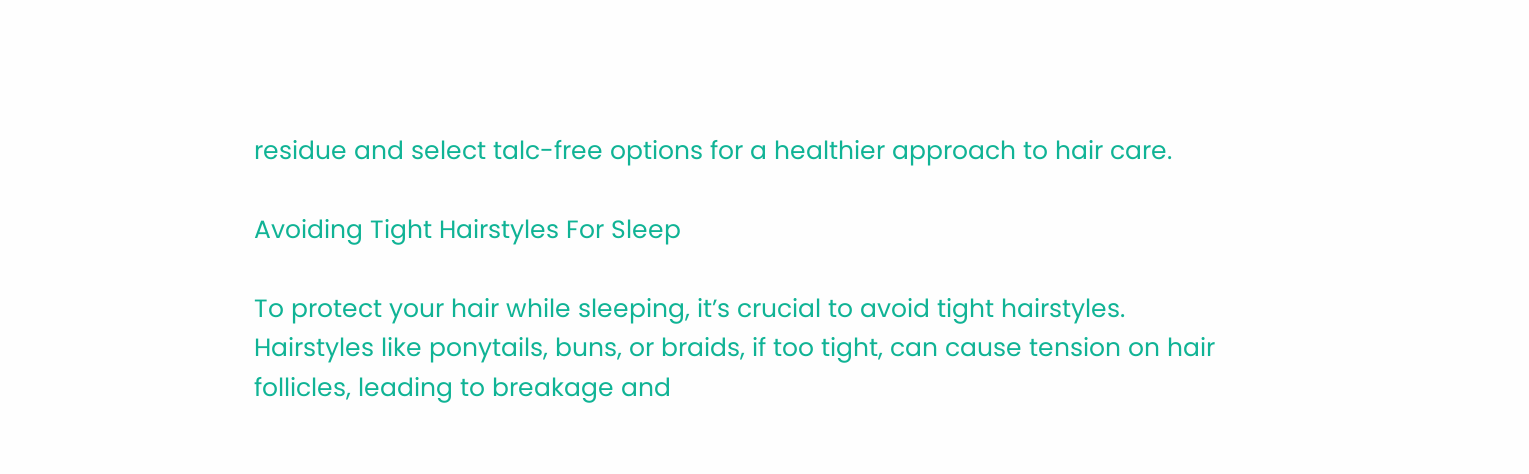residue and select talc-free options for a healthier approach to hair care.

Avoiding Tight Hairstyles For Sleep

To protect your hair while sleeping, it’s crucial to avoid tight hairstyles. Hairstyles like ponytails, buns, or braids, if too tight, can cause tension on hair follicles, leading to breakage and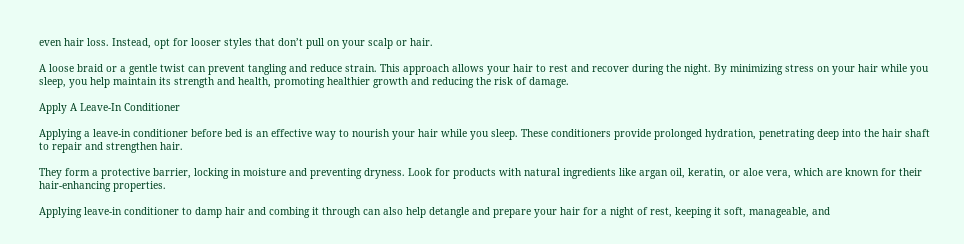even hair loss. Instead, opt for looser styles that don’t pull on your scalp or hair.

A loose braid or a gentle twist can prevent tangling and reduce strain. This approach allows your hair to rest and recover during the night. By minimizing stress on your hair while you sleep, you help maintain its strength and health, promoting healthier growth and reducing the risk of damage.

Apply A Leave-In Conditioner

Applying a leave-in conditioner before bed is an effective way to nourish your hair while you sleep. These conditioners provide prolonged hydration, penetrating deep into the hair shaft to repair and strengthen hair.

They form a protective barrier, locking in moisture and preventing dryness. Look for products with natural ingredients like argan oil, keratin, or aloe vera, which are known for their hair-enhancing properties.

Applying leave-in conditioner to damp hair and combing it through can also help detangle and prepare your hair for a night of rest, keeping it soft, manageable, and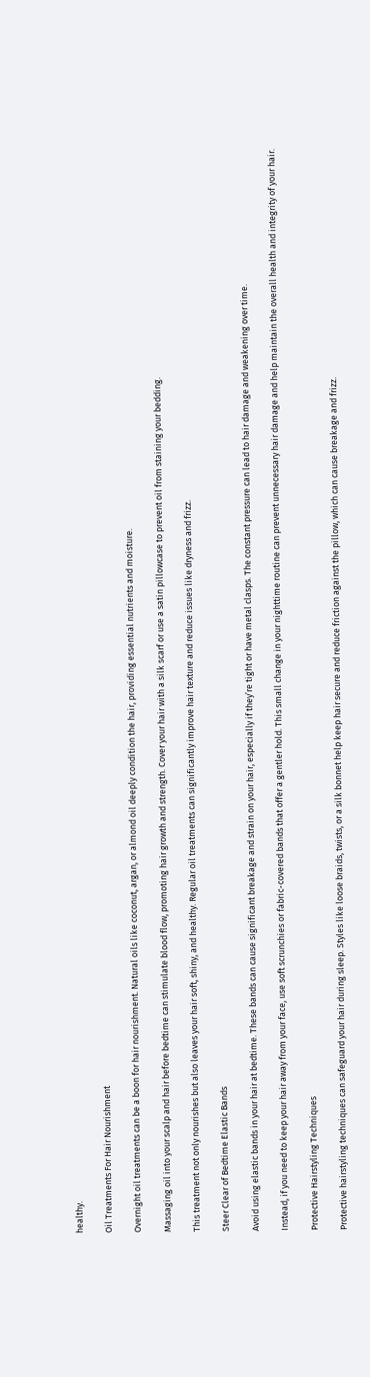healthy.

Oil Treatments For Hair Nourishment

Overnight oil treatments can be a boon for hair nourishment. Natural oils like coconut, argan, or almond oil deeply condition the hair, providing essential nutrients and moisture.

Massaging oil into your scalp and hair before bedtime can stimulate blood flow, promoting hair growth and strength. Cover your hair with a silk scarf or use a satin pillowcase to prevent oil from staining your bedding.

This treatment not only nourishes but also leaves your hair soft, shiny, and healthy. Regular oil treatments can significantly improve hair texture and reduce issues like dryness and frizz.

Steer Clear of Bedtime Elastic Bands

Avoid using elastic bands in your hair at bedtime. These bands can cause significant breakage and strain on your hair, especially if they’re tight or have metal clasps. The constant pressure can lead to hair damage and weakening over time.

Instead, if you need to keep your hair away from your face, use soft scrunchies or fabric-covered bands that offer a gentler hold. This small change in your nighttime routine can prevent unnecessary hair damage and help maintain the overall health and integrity of your hair.

Protective Hairstyling Techniques

Protective hairstyling techniques can safeguard your hair during sleep. Styles like loose braids, twists, or a silk bonnet help keep hair secure and reduce friction against the pillow, which can cause breakage and frizz.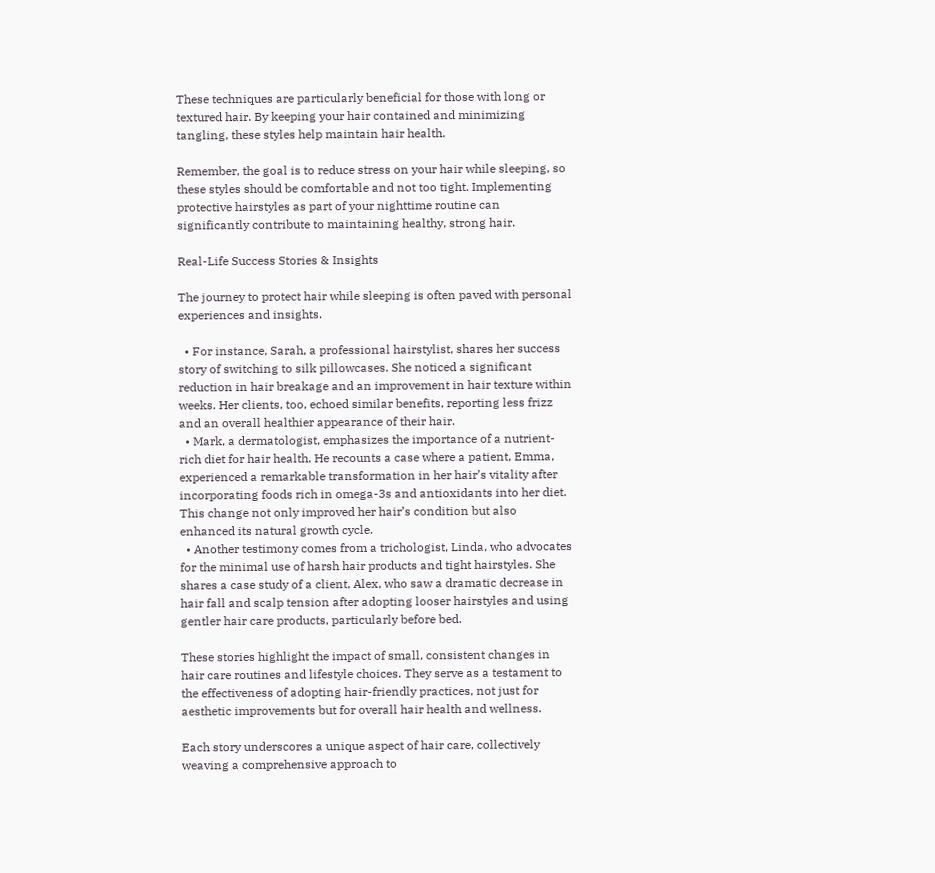These techniques are particularly beneficial for those with long or textured hair. By keeping your hair contained and minimizing tangling, these styles help maintain hair health.

Remember, the goal is to reduce stress on your hair while sleeping, so these styles should be comfortable and not too tight. Implementing protective hairstyles as part of your nighttime routine can significantly contribute to maintaining healthy, strong hair.

Real-Life Success Stories & Insights

The journey to protect hair while sleeping is often paved with personal experiences and insights.

  • For instance, Sarah, a professional hairstylist, shares her success story of switching to silk pillowcases. She noticed a significant reduction in hair breakage and an improvement in hair texture within weeks. Her clients, too, echoed similar benefits, reporting less frizz and an overall healthier appearance of their hair.
  • Mark, a dermatologist, emphasizes the importance of a nutrient-rich diet for hair health. He recounts a case where a patient, Emma, experienced a remarkable transformation in her hair’s vitality after incorporating foods rich in omega-3s and antioxidants into her diet. This change not only improved her hair’s condition but also enhanced its natural growth cycle.
  • Another testimony comes from a trichologist, Linda, who advocates for the minimal use of harsh hair products and tight hairstyles. She shares a case study of a client, Alex, who saw a dramatic decrease in hair fall and scalp tension after adopting looser hairstyles and using gentler hair care products, particularly before bed.

These stories highlight the impact of small, consistent changes in hair care routines and lifestyle choices. They serve as a testament to the effectiveness of adopting hair-friendly practices, not just for aesthetic improvements but for overall hair health and wellness.

Each story underscores a unique aspect of hair care, collectively weaving a comprehensive approach to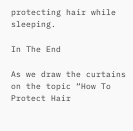protecting hair while sleeping.

In The End

As we draw the curtains on the topic “How To Protect Hair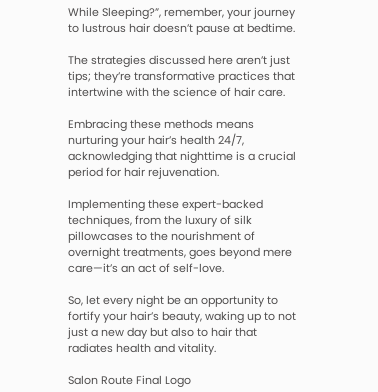While Sleeping?”, remember, your journey to lustrous hair doesn’t pause at bedtime.

The strategies discussed here aren’t just tips; they’re transformative practices that intertwine with the science of hair care.

Embracing these methods means nurturing your hair’s health 24/7, acknowledging that nighttime is a crucial period for hair rejuvenation.

Implementing these expert-backed techniques, from the luxury of silk pillowcases to the nourishment of overnight treatments, goes beyond mere care—it’s an act of self-love.

So, let every night be an opportunity to fortify your hair’s beauty, waking up to not just a new day but also to hair that radiates health and vitality.

Salon Route Final Logo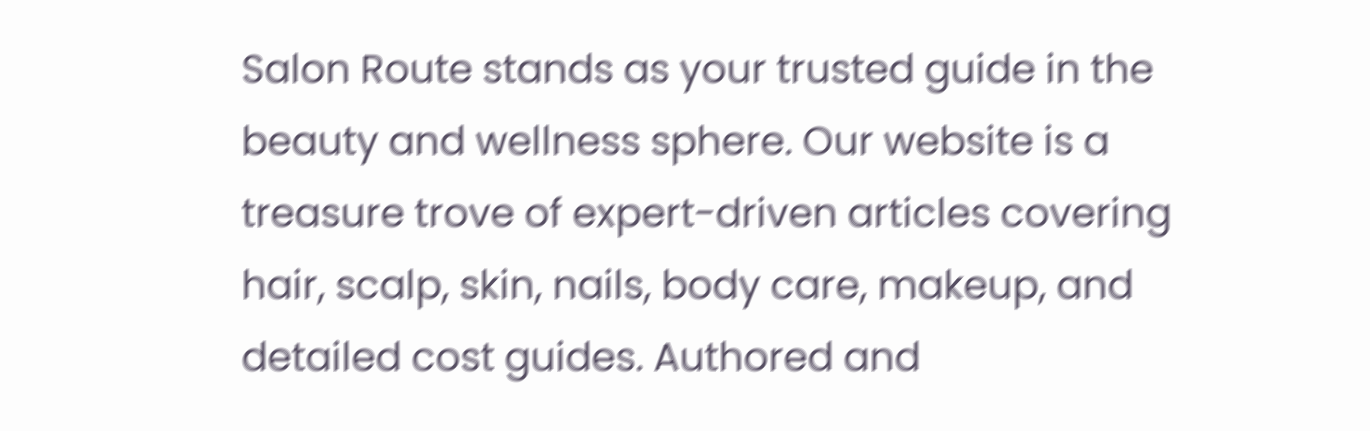Salon Route stands as your trusted guide in the beauty and wellness sphere. Our website is a treasure trove of expert-driven articles covering hair, scalp, skin, nails, body care, makeup, and detailed cost guides. Authored and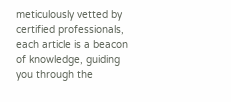meticulously vetted by certified professionals, each article is a beacon of knowledge, guiding you through the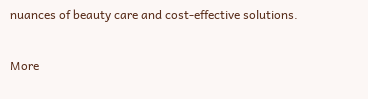nuances of beauty care and cost-effective solutions.

More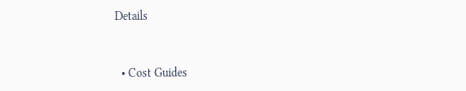Details


  • Cost Guides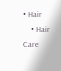• Hair
    • Hair Care